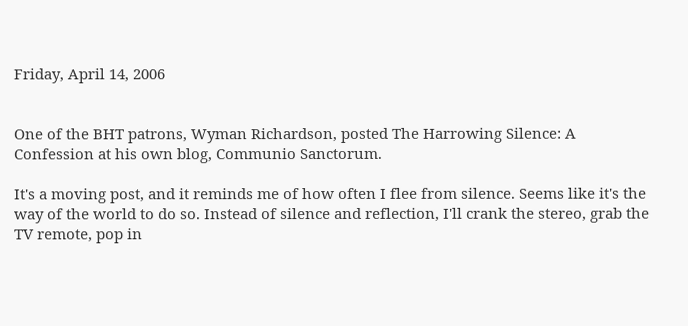Friday, April 14, 2006


One of the BHT patrons, Wyman Richardson, posted The Harrowing Silence: A Confession at his own blog, Communio Sanctorum.

It's a moving post, and it reminds me of how often I flee from silence. Seems like it's the way of the world to do so. Instead of silence and reflection, I'll crank the stereo, grab the TV remote, pop in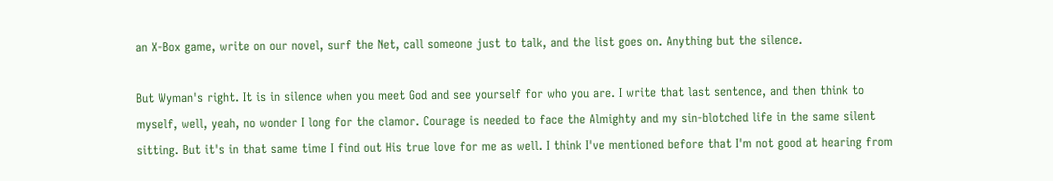an X-Box game, write on our novel, surf the Net, call someone just to talk, and the list goes on. Anything but the silence.

But Wyman's right. It is in silence when you meet God and see yourself for who you are. I write that last sentence, and then think to myself, well, yeah, no wonder I long for the clamor. Courage is needed to face the Almighty and my sin-blotched life in the same silent sitting. But it's in that same time I find out His true love for me as well. I think I've mentioned before that I'm not good at hearing from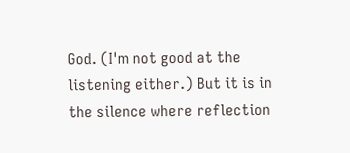God. (I'm not good at the listening either.) But it is in the silence where reflection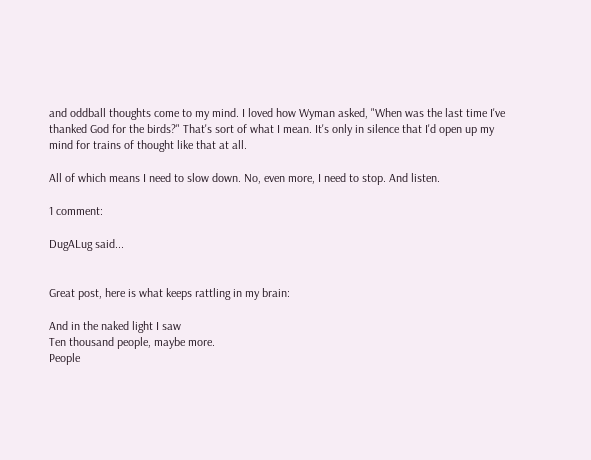and oddball thoughts come to my mind. I loved how Wyman asked, "When was the last time I've thanked God for the birds?" That's sort of what I mean. It's only in silence that I'd open up my mind for trains of thought like that at all.

All of which means I need to slow down. No, even more, I need to stop. And listen.

1 comment:

DugALug said...


Great post, here is what keeps rattling in my brain:

And in the naked light I saw
Ten thousand people, maybe more.
People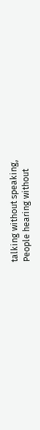talking without speaking,
People hearing without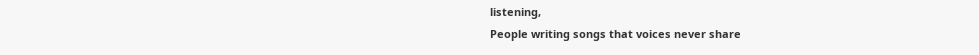listening,
People writing songs that voices never share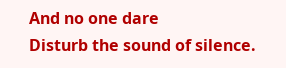And no one dare
Disturb the sound of silence.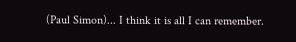(Paul Simon)... I think it is all I can remember.